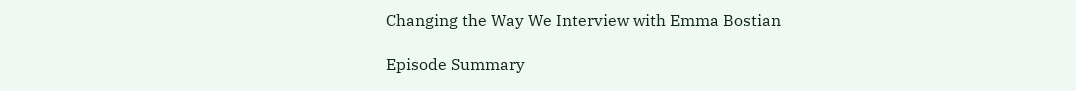Changing the Way We Interview with Emma Bostian

Episode Summary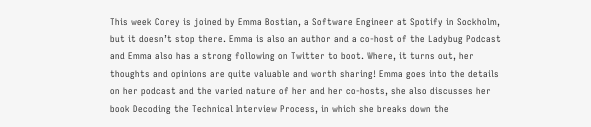This week Corey is joined by Emma Bostian, a Software Engineer at Spotify in Sockholm, but it doesn’t stop there. Emma is also an author and a co-host of the Ladybug Podcast and Emma also has a strong following on Twitter to boot. Where, it turns out, her thoughts and opinions are quite valuable and worth sharing! Emma goes into the details on her podcast and the varied nature of her and her co-hosts, she also discusses her book Decoding the Technical Interview Process, in which she breaks down the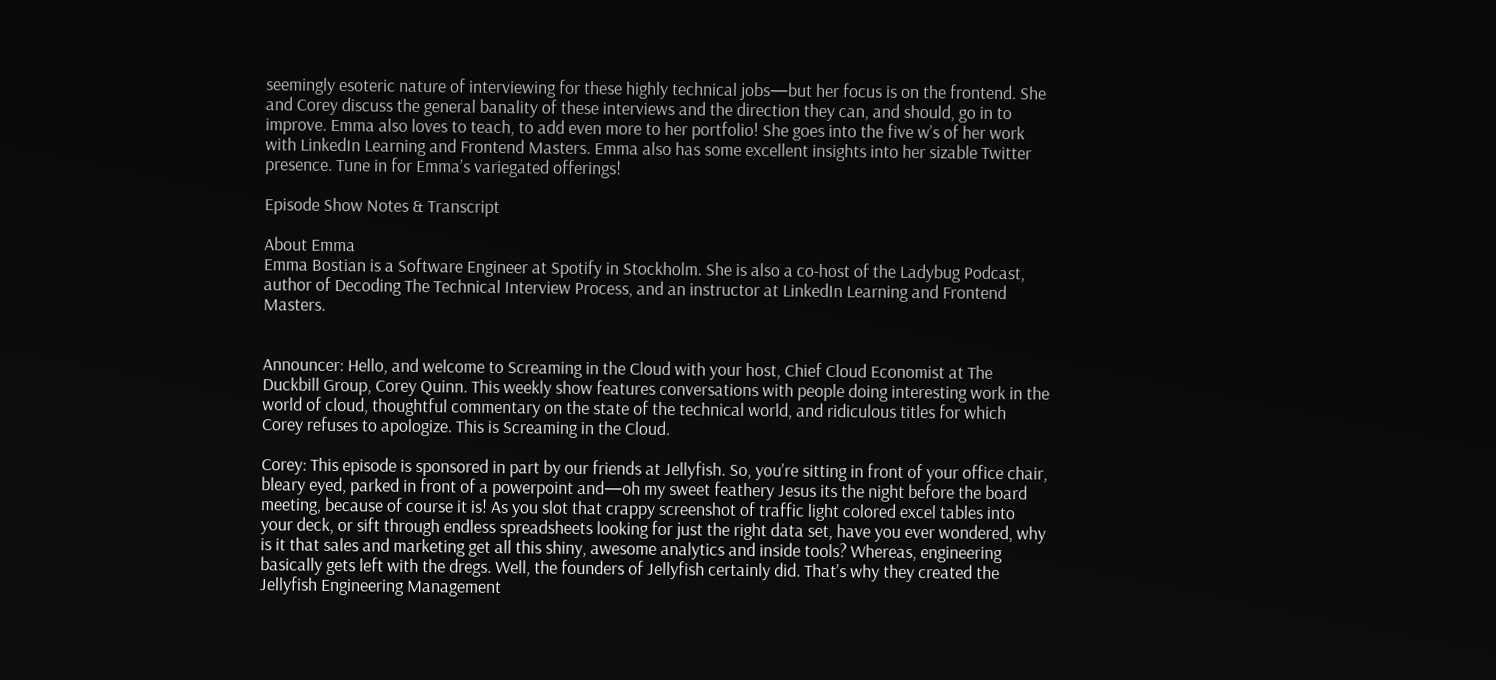seemingly esoteric nature of interviewing for these highly technical jobs—but her focus is on the frontend. She and Corey discuss the general banality of these interviews and the direction they can, and should, go in to improve. Emma also loves to teach, to add even more to her portfolio! She goes into the five w’s of her work with LinkedIn Learning and Frontend Masters. Emma also has some excellent insights into her sizable Twitter presence. Tune in for Emma’s variegated offerings!

Episode Show Notes & Transcript

About Emma
Emma Bostian is a Software Engineer at Spotify in Stockholm. She is also a co-host of the Ladybug Podcast, author of Decoding The Technical Interview Process, and an instructor at LinkedIn Learning and Frontend Masters.


Announcer: Hello, and welcome to Screaming in the Cloud with your host, Chief Cloud Economist at The Duckbill Group, Corey Quinn. This weekly show features conversations with people doing interesting work in the world of cloud, thoughtful commentary on the state of the technical world, and ridiculous titles for which Corey refuses to apologize. This is Screaming in the Cloud.

Corey: This episode is sponsored in part by our friends at Jellyfish. So, you’re sitting in front of your office chair, bleary eyed, parked in front of a powerpoint and—oh my sweet feathery Jesus its the night before the board meeting, because of course it is! As you slot that crappy screenshot of traffic light colored excel tables into your deck, or sift through endless spreadsheets looking for just the right data set, have you ever wondered, why is it that sales and marketing get all this shiny, awesome analytics and inside tools? Whereas, engineering basically gets left with the dregs. Well, the founders of Jellyfish certainly did. That’s why they created the Jellyfish Engineering Management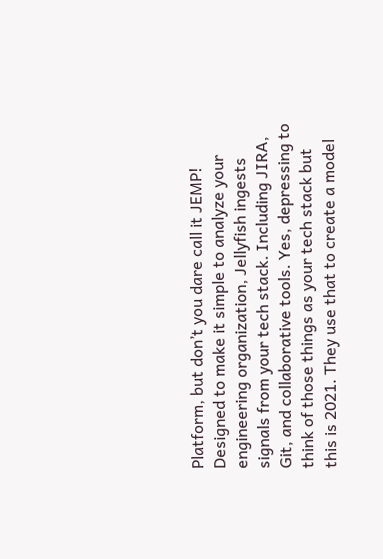Platform, but don’t you dare call it JEMP! Designed to make it simple to analyze your engineering organization, Jellyfish ingests signals from your tech stack. Including JIRA, Git, and collaborative tools. Yes, depressing to think of those things as your tech stack but this is 2021. They use that to create a model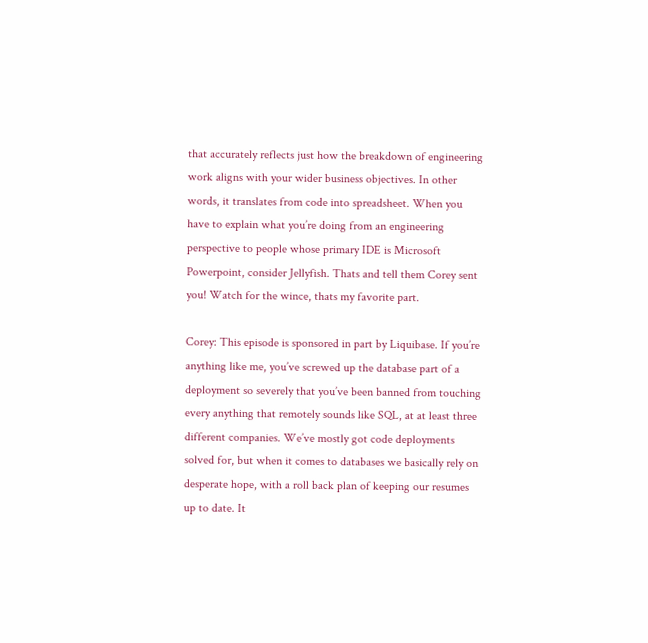that accurately reflects just how the breakdown of engineering work aligns with your wider business objectives. In other words, it translates from code into spreadsheet. When you have to explain what you’re doing from an engineering perspective to people whose primary IDE is Microsoft Powerpoint, consider Jellyfish. Thats and tell them Corey sent you! Watch for the wince, thats my favorite part.

Corey: This episode is sponsored in part by Liquibase. If you’re anything like me, you’ve screwed up the database part of a deployment so severely that you’ve been banned from touching every anything that remotely sounds like SQL, at at least three different companies. We’ve mostly got code deployments solved for, but when it comes to databases we basically rely on desperate hope, with a roll back plan of keeping our resumes up to date. It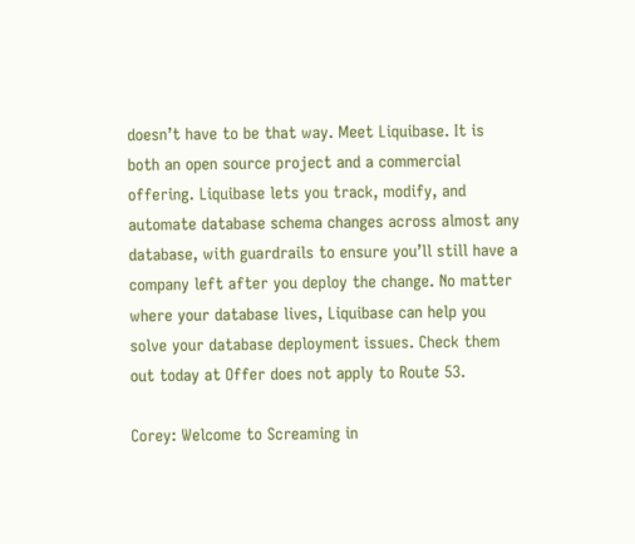doesn’t have to be that way. Meet Liquibase. It is both an open source project and a commercial offering. Liquibase lets you track, modify, and automate database schema changes across almost any database, with guardrails to ensure you’ll still have a company left after you deploy the change. No matter where your database lives, Liquibase can help you solve your database deployment issues. Check them out today at Offer does not apply to Route 53.

Corey: Welcome to Screaming in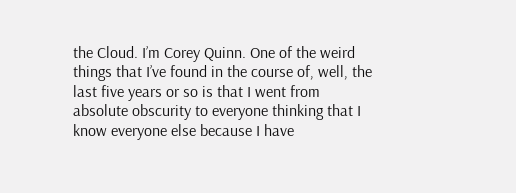the Cloud. I’m Corey Quinn. One of the weird things that I’ve found in the course of, well, the last five years or so is that I went from absolute obscurity to everyone thinking that I know everyone else because I have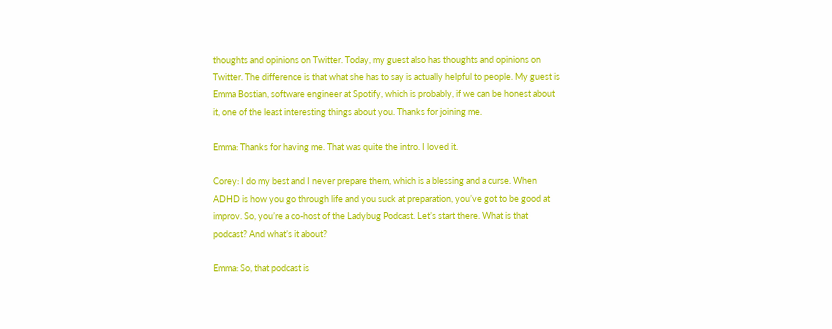thoughts and opinions on Twitter. Today, my guest also has thoughts and opinions on Twitter. The difference is that what she has to say is actually helpful to people. My guest is Emma Bostian, software engineer at Spotify, which is probably, if we can be honest about it, one of the least interesting things about you. Thanks for joining me.

Emma: Thanks for having me. That was quite the intro. I loved it.

Corey: I do my best and I never prepare them, which is a blessing and a curse. When ADHD is how you go through life and you suck at preparation, you’ve got to be good at improv. So, you’re a co-host of the Ladybug Podcast. Let’s start there. What is that podcast? And what’s it about?

Emma: So, that podcast is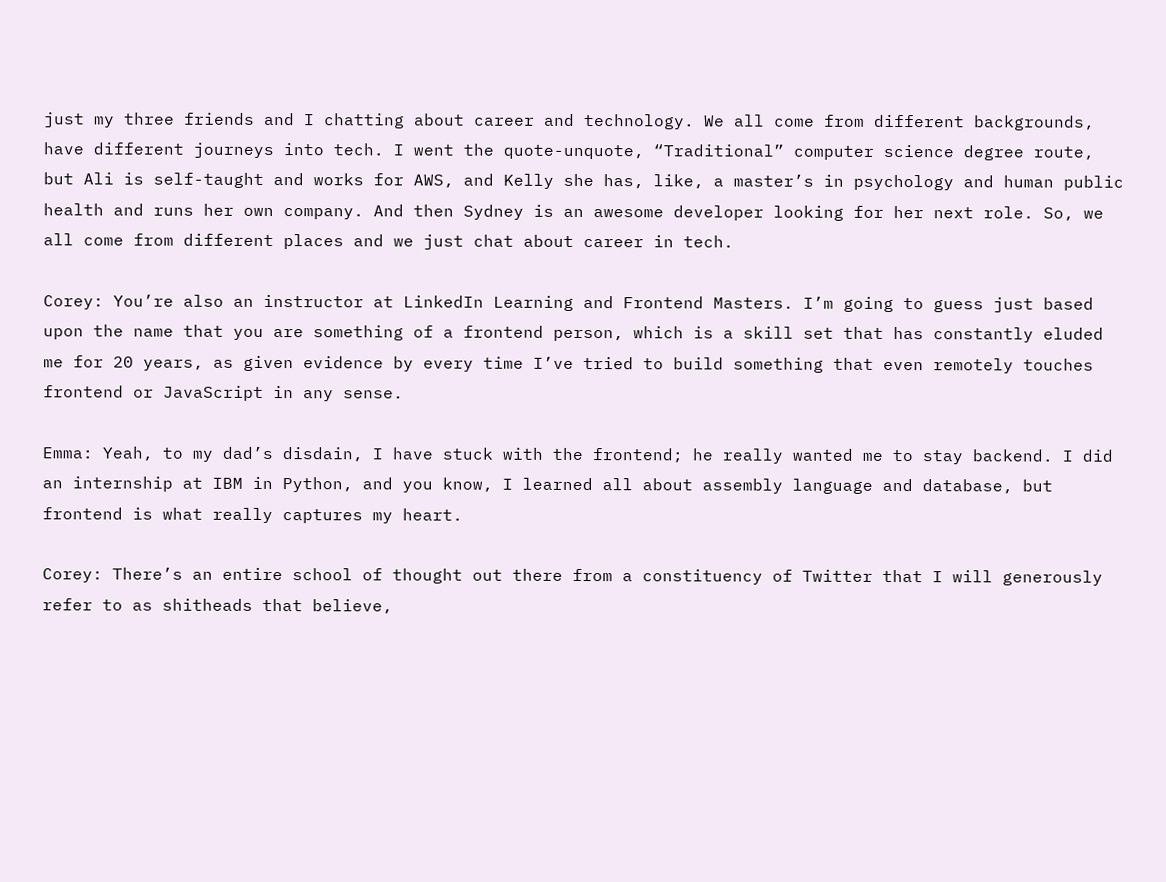just my three friends and I chatting about career and technology. We all come from different backgrounds, have different journeys into tech. I went the quote-unquote, “Traditional” computer science degree route, but Ali is self-taught and works for AWS, and Kelly she has, like, a master’s in psychology and human public health and runs her own company. And then Sydney is an awesome developer looking for her next role. So, we all come from different places and we just chat about career in tech.

Corey: You’re also an instructor at LinkedIn Learning and Frontend Masters. I’m going to guess just based upon the name that you are something of a frontend person, which is a skill set that has constantly eluded me for 20 years, as given evidence by every time I’ve tried to build something that even remotely touches frontend or JavaScript in any sense.

Emma: Yeah, to my dad’s disdain, I have stuck with the frontend; he really wanted me to stay backend. I did an internship at IBM in Python, and you know, I learned all about assembly language and database, but frontend is what really captures my heart.

Corey: There’s an entire school of thought out there from a constituency of Twitter that I will generously refer to as shitheads that believe,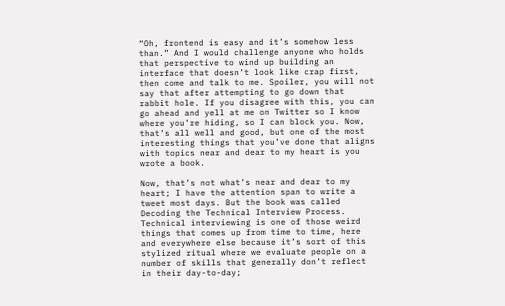“Oh, frontend is easy and it’s somehow less than.” And I would challenge anyone who holds that perspective to wind up building an interface that doesn’t look like crap first, then come and talk to me. Spoiler, you will not say that after attempting to go down that rabbit hole. If you disagree with this, you can go ahead and yell at me on Twitter so I know where you’re hiding, so I can block you. Now, that’s all well and good, but one of the most interesting things that you’ve done that aligns with topics near and dear to my heart is you wrote a book.

Now, that’s not what’s near and dear to my heart; I have the attention span to write a tweet most days. But the book was called Decoding the Technical Interview Process. Technical interviewing is one of those weird things that comes up from time to time, here and everywhere else because it’s sort of this stylized ritual where we evaluate people on a number of skills that generally don’t reflect in their day-to-day;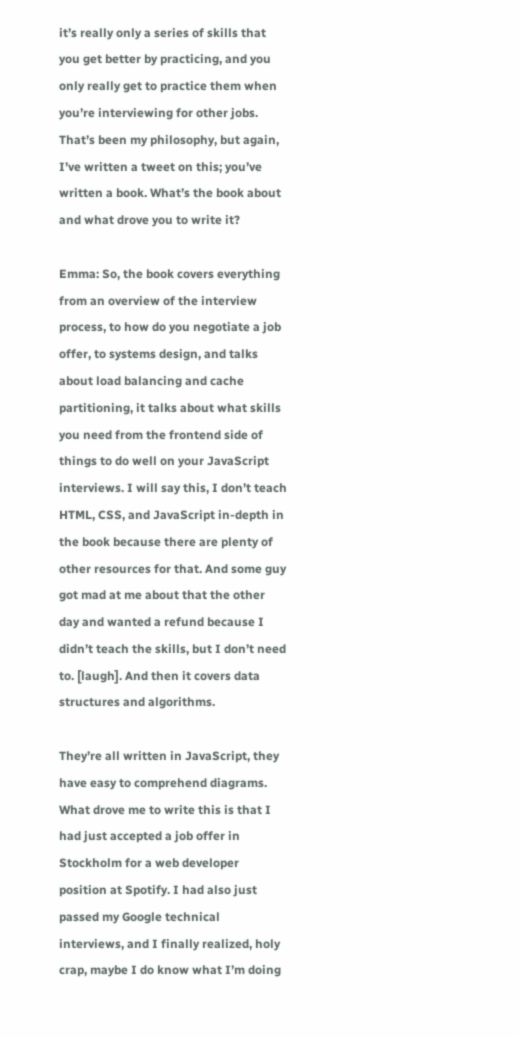it’s really only a series of skills that you get better by practicing, and you only really get to practice them when you’re interviewing for other jobs. That’s been my philosophy, but again, I’ve written a tweet on this; you’ve written a book. What’s the book about and what drove you to write it?

Emma: So, the book covers everything from an overview of the interview process, to how do you negotiate a job offer, to systems design, and talks about load balancing and cache partitioning, it talks about what skills you need from the frontend side of things to do well on your JavaScript interviews. I will say this, I don’t teach HTML, CSS, and JavaScript in-depth in the book because there are plenty of other resources for that. And some guy got mad at me about that the other day and wanted a refund because I didn’t teach the skills, but I don’t need to. [laugh]. And then it covers data structures and algorithms.

They’re all written in JavaScript, they have easy to comprehend diagrams. What drove me to write this is that I had just accepted a job offer in Stockholm for a web developer position at Spotify. I had also just passed my Google technical interviews, and I finally realized, holy crap, maybe I do know what I’m doing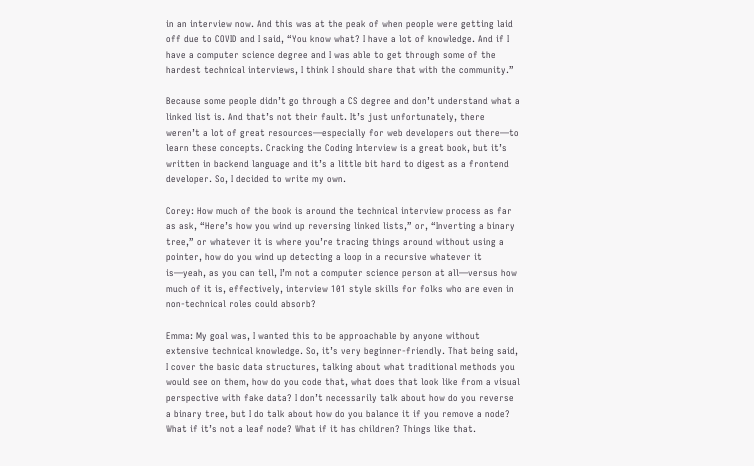in an interview now. And this was at the peak of when people were getting laid off due to COVID and I said, “You know what? I have a lot of knowledge. And if I have a computer science degree and I was able to get through some of the hardest technical interviews, I think I should share that with the community.”

Because some people didn’t go through a CS degree and don’t understand what a linked list is. And that’s not their fault. It’s just unfortunately, there weren’t a lot of great resources—especially for web developers out there—to learn these concepts. Cracking the Coding Interview is a great book, but it’s written in backend language and it’s a little bit hard to digest as a frontend developer. So, I decided to write my own.

Corey: How much of the book is around the technical interview process as far as ask, “Here’s how you wind up reversing linked lists,” or, “Inverting a binary tree,” or whatever it is where you’re tracing things around without using a pointer, how do you wind up detecting a loop in a recursive whatever it is—yeah, as you can tell, I’m not a computer science person at all—versus how much of it is, effectively, interview 101 style skills for folks who are even in non-technical roles could absorb?

Emma: My goal was, I wanted this to be approachable by anyone without extensive technical knowledge. So, it’s very beginner-friendly. That being said, I cover the basic data structures, talking about what traditional methods you would see on them, how do you code that, what does that look like from a visual perspective with fake data? I don’t necessarily talk about how do you reverse a binary tree, but I do talk about how do you balance it if you remove a node? What if it’s not a leaf node? What if it has children? Things like that.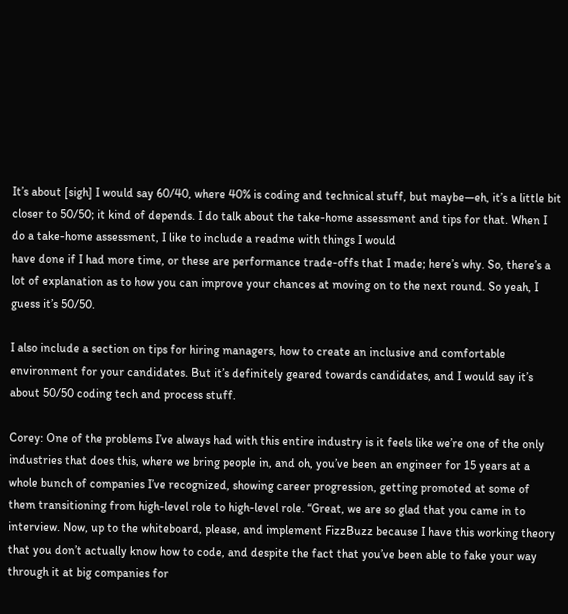It’s about [sigh] I would say 60/40, where 40% is coding and technical stuff, but maybe—eh, it’s a little bit closer to 50/50; it kind of depends. I do talk about the take-home assessment and tips for that. When I do a take-home assessment, I like to include a readme with things I would
have done if I had more time, or these are performance trade-offs that I made; here’s why. So, there’s a lot of explanation as to how you can improve your chances at moving on to the next round. So yeah, I guess it’s 50/50.

I also include a section on tips for hiring managers, how to create an inclusive and comfortable environment for your candidates. But it’s definitely geared towards candidates, and I would say it’s about 50/50 coding tech and process stuff.

Corey: One of the problems I’ve always had with this entire industry is it feels like we’re one of the only industries that does this, where we bring people in, and oh, you’ve been an engineer for 15 years at a whole bunch of companies I’ve recognized, showing career progression, getting promoted at some of them transitioning from high-level role to high-level role. “Great, we are so glad that you came in to interview. Now, up to the whiteboard, please, and implement FizzBuzz because I have this working theory that you don’t actually know how to code, and despite the fact that you’ve been able to fake your way through it at big companies for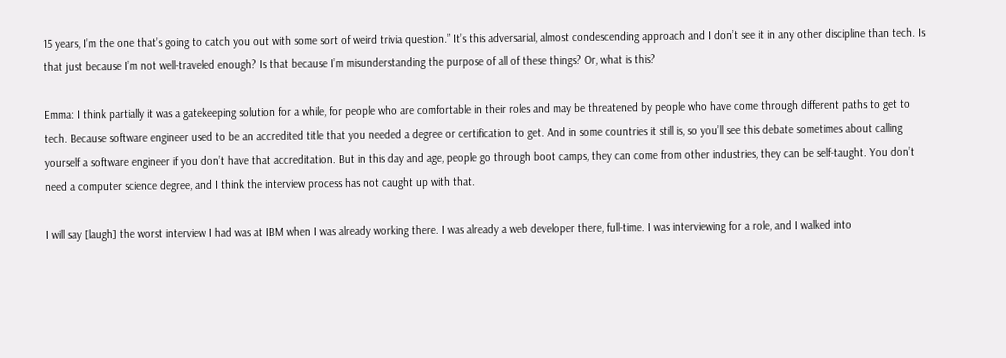15 years, I’m the one that’s going to catch you out with some sort of weird trivia question.” It’s this adversarial, almost condescending approach and I don’t see it in any other discipline than tech. Is that just because I’m not well-traveled enough? Is that because I’m misunderstanding the purpose of all of these things? Or, what is this?

Emma: I think partially it was a gatekeeping solution for a while, for people who are comfortable in their roles and may be threatened by people who have come through different paths to get to tech. Because software engineer used to be an accredited title that you needed a degree or certification to get. And in some countries it still is, so you’ll see this debate sometimes about calling yourself a software engineer if you don’t have that accreditation. But in this day and age, people go through boot camps, they can come from other industries, they can be self-taught. You don’t need a computer science degree, and I think the interview process has not caught up with that.

I will say [laugh] the worst interview I had was at IBM when I was already working there. I was already a web developer there, full-time. I was interviewing for a role, and I walked into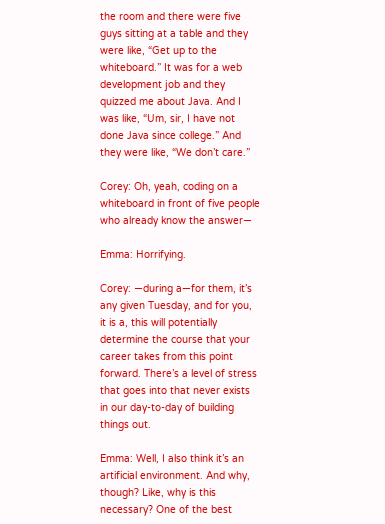the room and there were five guys sitting at a table and they were like, “Get up to the whiteboard.” It was for a web development job and they quizzed me about Java. And I was like, “Um, sir, I have not done Java since college.” And they were like, “We don’t care.”

Corey: Oh, yeah, coding on a whiteboard in front of five people who already know the answer—

Emma: Horrifying.

Corey: —during a—for them, it’s any given Tuesday, and for you, it is a, this will potentially determine the course that your career takes from this point forward. There’s a level of stress that goes into that never exists in our day-to-day of building things out.

Emma: Well, I also think it’s an artificial environment. And why, though? Like, why is this necessary? One of the best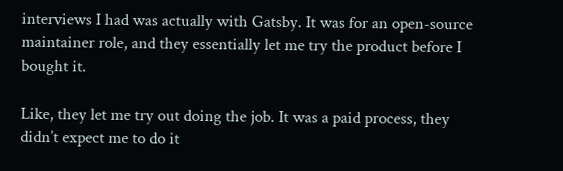interviews I had was actually with Gatsby. It was for an open-source maintainer role, and they essentially let me try the product before I bought it.

Like, they let me try out doing the job. It was a paid process, they didn’t expect me to do it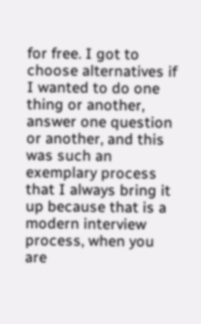for free. I got to choose alternatives if I wanted to do one thing or another, answer one question or another, and this was such an exemplary process that I always bring it up because that is a modern interview process, when you are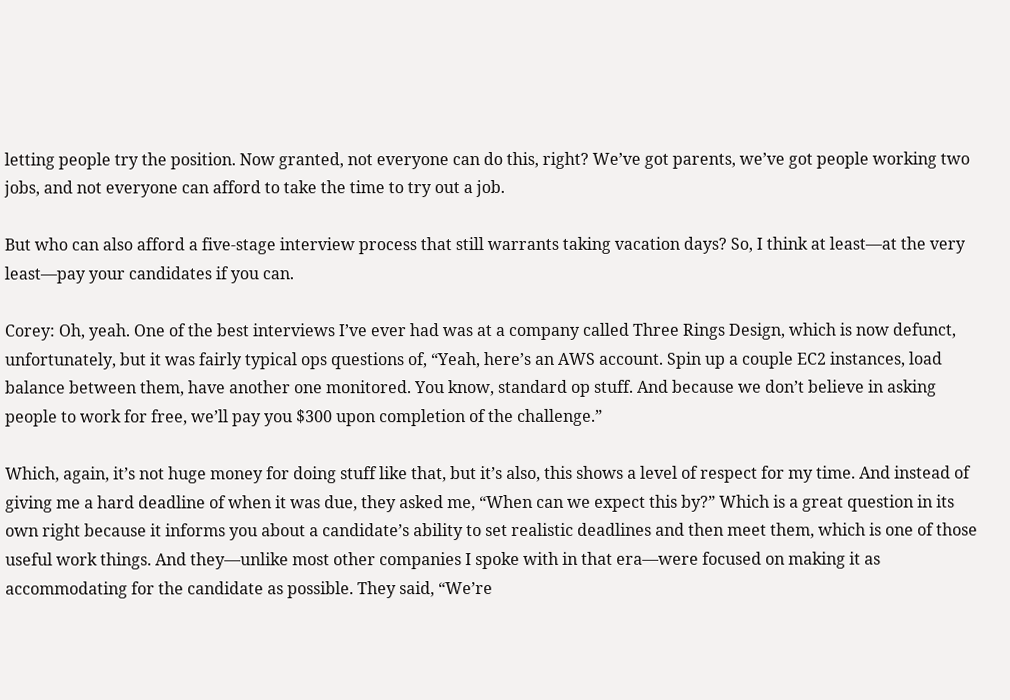letting people try the position. Now granted, not everyone can do this, right? We’ve got parents, we’ve got people working two jobs, and not everyone can afford to take the time to try out a job.

But who can also afford a five-stage interview process that still warrants taking vacation days? So, I think at least—at the very least—pay your candidates if you can.

Corey: Oh, yeah. One of the best interviews I’ve ever had was at a company called Three Rings Design, which is now defunct, unfortunately, but it was fairly typical ops questions of, “Yeah, here’s an AWS account. Spin up a couple EC2 instances, load balance between them, have another one monitored. You know, standard op stuff. And because we don’t believe in asking people to work for free, we’ll pay you $300 upon completion of the challenge.”

Which, again, it’s not huge money for doing stuff like that, but it’s also, this shows a level of respect for my time. And instead of giving me a hard deadline of when it was due, they asked me, “When can we expect this by?” Which is a great question in its own right because it informs you about a candidate’s ability to set realistic deadlines and then meet them, which is one of those useful work things. And they—unlike most other companies I spoke with in that era—were focused on making it as accommodating for the candidate as possible. They said, “We’re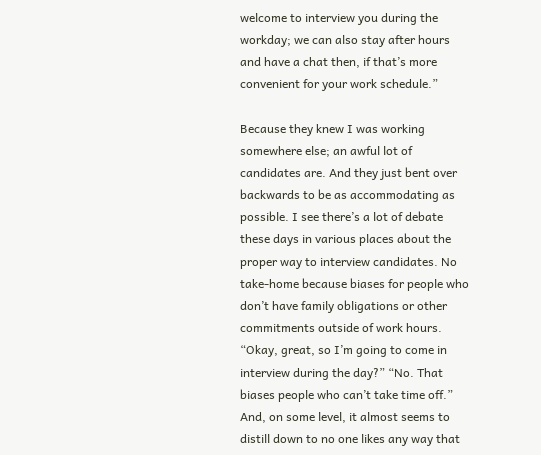welcome to interview you during the workday; we can also stay after hours and have a chat then, if that’s more convenient for your work schedule.”

Because they knew I was working somewhere else; an awful lot of candidates are. And they just bent over backwards to be as accommodating as possible. I see there’s a lot of debate these days in various places about the proper way to interview candidates. No take-home because biases for people who don’t have family obligations or other commitments outside of work hours. “Okay, great, so I’m going to come in interview during the day?” “No. That biases people who can’t take time off.” And, on some level, it almost seems to distill down to no one likes any way that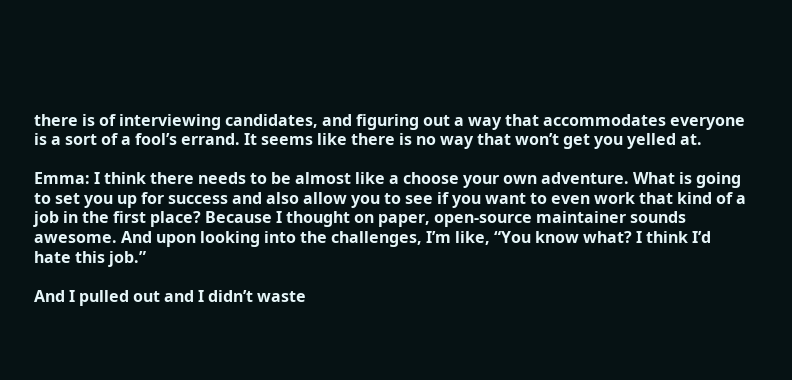there is of interviewing candidates, and figuring out a way that accommodates everyone is a sort of a fool’s errand. It seems like there is no way that won’t get you yelled at.

Emma: I think there needs to be almost like a choose your own adventure. What is going to set you up for success and also allow you to see if you want to even work that kind of a job in the first place? Because I thought on paper, open-source maintainer sounds awesome. And upon looking into the challenges, I’m like, “You know what? I think I’d hate this job.”

And I pulled out and I didn’t waste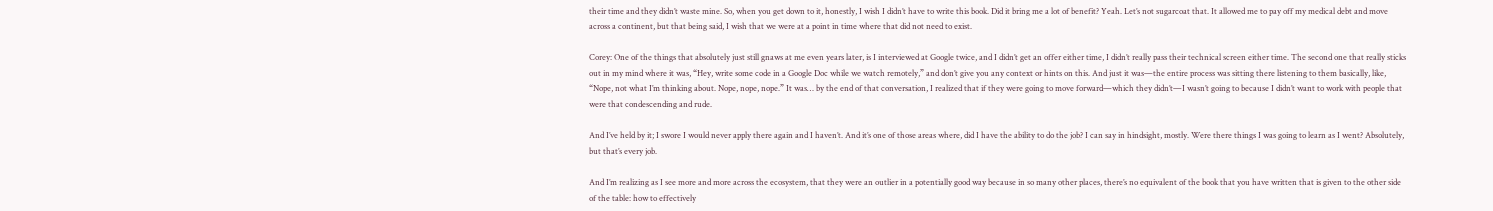their time and they didn’t waste mine. So, when you get down to it, honestly, I wish I didn’t have to write this book. Did it bring me a lot of benefit? Yeah. Let’s not sugarcoat that. It allowed me to pay off my medical debt and move across a continent, but that being said, I wish that we were at a point in time where that did not need to exist.

Corey: One of the things that absolutely just still gnaws at me even years later, is I interviewed at Google twice, and I didn’t get an offer either time, I didn’t really pass their technical screen either time. The second one that really sticks out in my mind where it was, “Hey, write some code in a Google Doc while we watch remotely,” and don’t give you any context or hints on this. And just it was—the entire process was sitting there listening to them basically, like, “Nope, not what I’m thinking about. Nope, nope, nope.” It was… by the end of that conversation, I realized that if they were going to move forward—which they didn’t—I wasn’t going to because I didn’t want to work with people that were that condescending and rude.

And I’ve held by it; I swore I would never apply there again and I haven’t. And it’s one of those areas where, did I have the ability to do the job? I can say in hindsight, mostly. Were there things I was going to learn as I went? Absolutely, but that’s every job.

And I’m realizing as I see more and more across the ecosystem, that they were an outlier in a potentially good way because in so many other places, there’s no equivalent of the book that you have written that is given to the other side of the table: how to effectively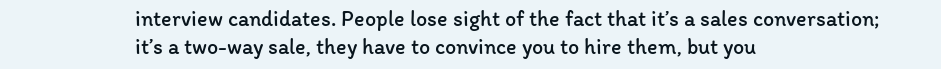interview candidates. People lose sight of the fact that it’s a sales conversation; it’s a two-way sale, they have to convince you to hire them, but you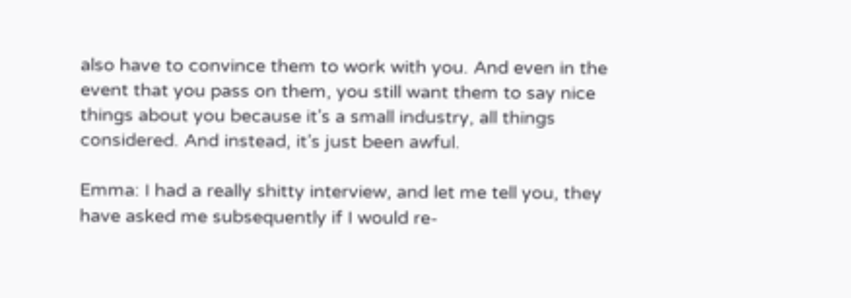also have to convince them to work with you. And even in the event that you pass on them, you still want them to say nice things about you because it’s a small industry, all things considered. And instead, it’s just been awful.

Emma: I had a really shitty interview, and let me tell you, they have asked me subsequently if I would re-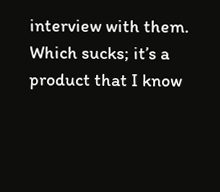interview with them. Which sucks; it’s a product that I know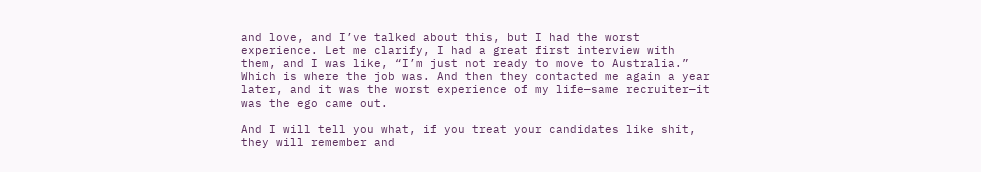and love, and I’ve talked about this, but I had the worst experience. Let me clarify, I had a great first interview with them, and I was like, “I’m just not ready to move to Australia.” Which is where the job was. And then they contacted me again a year later, and it was the worst experience of my life—same recruiter—it was the ego came out.

And I will tell you what, if you treat your candidates like shit, they will remember and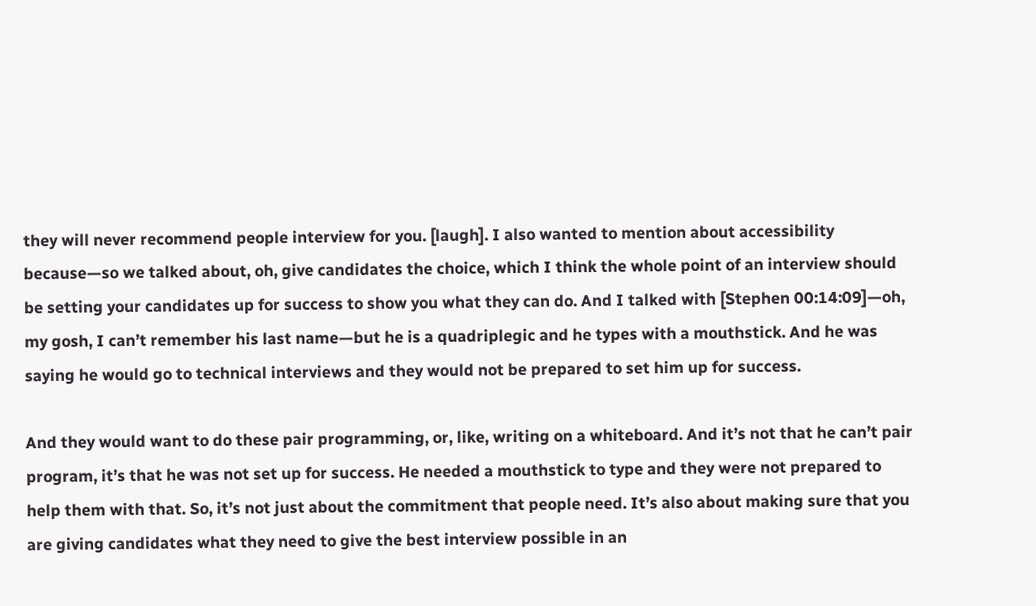they will never recommend people interview for you. [laugh]. I also wanted to mention about accessibility because—so we talked about, oh, give candidates the choice, which I think the whole point of an interview should be setting your candidates up for success to show you what they can do. And I talked with [Stephen 00:14:09]—oh, my gosh, I can’t remember his last name—but he is a quadriplegic and he types with a mouthstick. And he was saying he would go to technical interviews and they would not be prepared to set him up for success.

And they would want to do these pair programming, or, like, writing on a whiteboard. And it’s not that he can’t pair program, it’s that he was not set up for success. He needed a mouthstick to type and they were not prepared to help them with that. So, it’s not just about the commitment that people need. It’s also about making sure that you are giving candidates what they need to give the best interview possible in an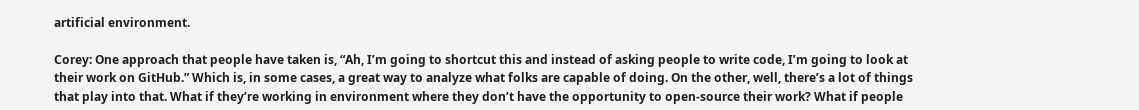artificial environment.

Corey: One approach that people have taken is, “Ah, I’m going to shortcut this and instead of asking people to write code, I’m going to look at their work on GitHub.” Which is, in some cases, a great way to analyze what folks are capable of doing. On the other, well, there’s a lot of things that play into that. What if they’re working in environment where they don’t have the opportunity to open-source their work? What if people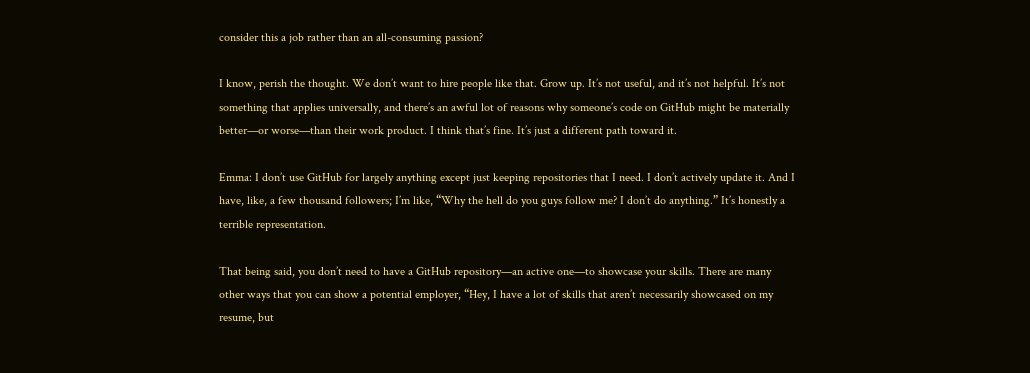consider this a job rather than an all-consuming passion?

I know, perish the thought. We don’t want to hire people like that. Grow up. It’s not useful, and it’s not helpful. It’s not something that applies universally, and there’s an awful lot of reasons why someone’s code on GitHub might be materially better—or worse—than their work product. I think that’s fine. It’s just a different path toward it.

Emma: I don’t use GitHub for largely anything except just keeping repositories that I need. I don’t actively update it. And I have, like, a few thousand followers; I’m like, “Why the hell do you guys follow me? I don’t do anything.” It’s honestly a terrible representation.

That being said, you don’t need to have a GitHub repository—an active one—to showcase your skills. There are many other ways that you can show a potential employer, “Hey, I have a lot of skills that aren’t necessarily showcased on my resume, but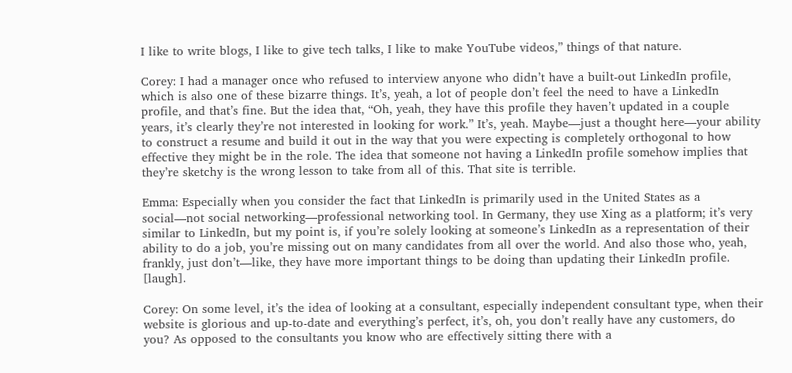I like to write blogs, I like to give tech talks, I like to make YouTube videos,” things of that nature.

Corey: I had a manager once who refused to interview anyone who didn’t have a built-out LinkedIn profile, which is also one of these bizarre things. It’s, yeah, a lot of people don’t feel the need to have a LinkedIn profile, and that’s fine. But the idea that, “Oh, yeah, they have this profile they haven’t updated in a couple years, it’s clearly they’re not interested in looking for work.” It’s, yeah. Maybe—just a thought here—your ability to construct a resume and build it out in the way that you were expecting is completely orthogonal to how effective they might be in the role. The idea that someone not having a LinkedIn profile somehow implies that they’re sketchy is the wrong lesson to take from all of this. That site is terrible.

Emma: Especially when you consider the fact that LinkedIn is primarily used in the United States as a social—not social networking—professional networking tool. In Germany, they use Xing as a platform; it’s very similar to LinkedIn, but my point is, if you’re solely looking at someone’s LinkedIn as a representation of their ability to do a job, you’re missing out on many candidates from all over the world. And also those who, yeah, frankly, just don’t—like, they have more important things to be doing than updating their LinkedIn profile. [laugh].

Corey: On some level, it’s the idea of looking at a consultant, especially independent consultant type, when their website is glorious and up-to-date and everything’s perfect, it’s, oh, you don’t really have any customers, do you? As opposed to the consultants you know who are effectively sitting there with a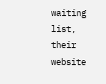waiting list, their website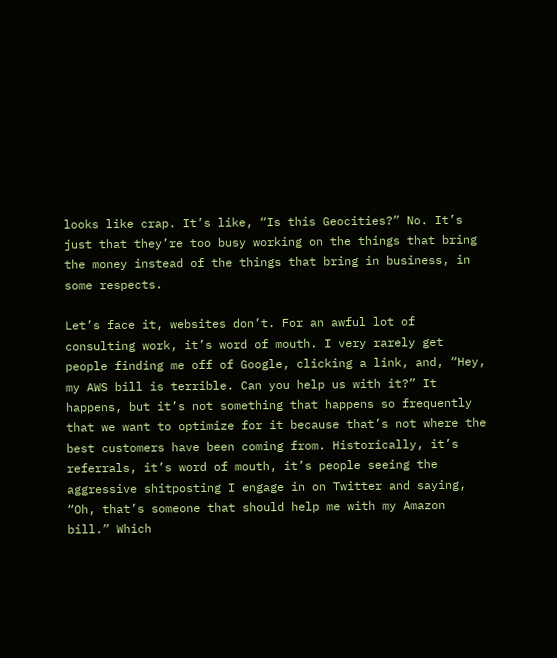looks like crap. It’s like, “Is this Geocities?” No. It’s just that they’re too busy working on the things that bring the money instead of the things that bring in business, in some respects.

Let’s face it, websites don’t. For an awful lot of consulting work, it’s word of mouth. I very rarely get people finding me off of Google, clicking a link, and, “Hey, my AWS bill is terrible. Can you help us with it?” It happens, but it’s not something that happens so frequently that we want to optimize for it because that’s not where the best customers have been coming from. Historically, it’s referrals, it’s word of mouth, it’s people seeing the aggressive shitposting I engage in on Twitter and saying, “Oh, that’s someone that should help me with my Amazon bill.” Which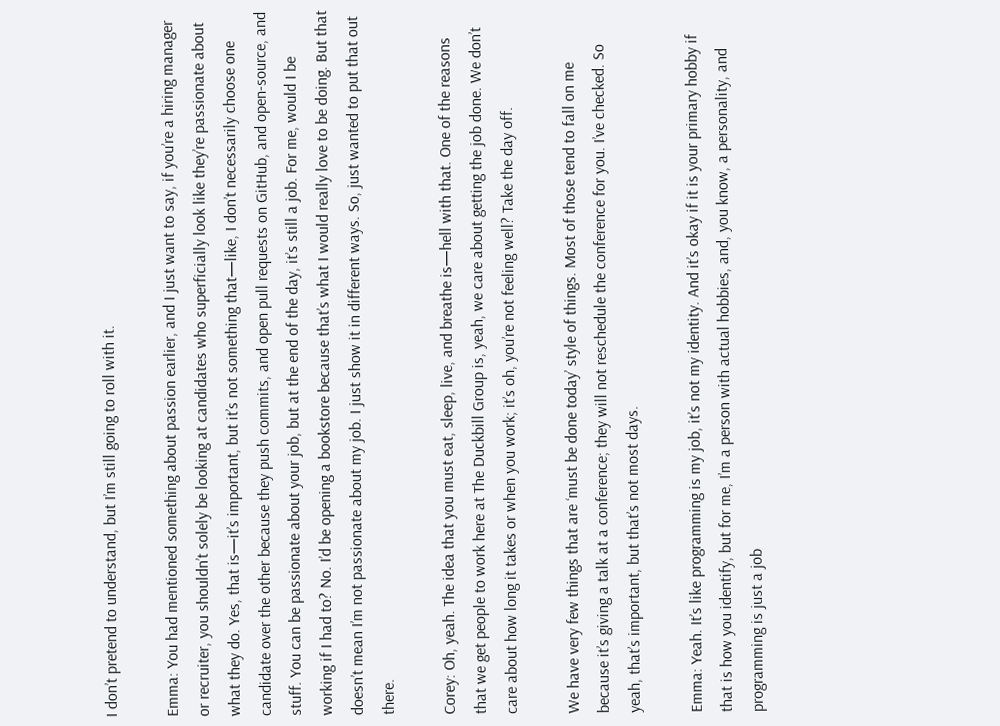I don’t pretend to understand, but I’m still going to roll with it.

Emma: You had mentioned something about passion earlier, and I just want to say, if you’re a hiring manager or recruiter, you shouldn’t solely be looking at candidates who superficially look like they’re passionate about what they do. Yes, that is—it’s important, but it’s not something that—like, I don’t necessarily choose one candidate over the other because they push commits, and open pull requests on GitHub, and open-source, and stuff. You can be passionate about your job, but at the end of the day, it’s still a job. For me, would I be working if I had to? No. I’d be opening a bookstore because that’s what I would really love to be doing. But that doesn’t mean I’m not passionate about my job. I just show it in different ways. So, just wanted to put that out there.

Corey: Oh, yeah. The idea that you must eat, sleep, live, and breathe is—hell with that. One of the reasons that we get people to work here at The Duckbill Group is, yeah, we care about getting the job done. We don’t care about how long it takes or when you work; it’s oh, you’re not feeling well? Take the day off.

We have very few things that are ‘must be done today’ style of things. Most of those tend to fall on me because it’s giving a talk at a conference; they will not reschedule the conference for you. I’ve checked. So yeah, that’s important, but that’s not most days.

Emma: Yeah. It’s like programming is my job, it’s not my identity. And it’s okay if it is your primary hobby if that is how you identify, but for me, I’m a person with actual hobbies, and, you know, a personality, and programming is just a job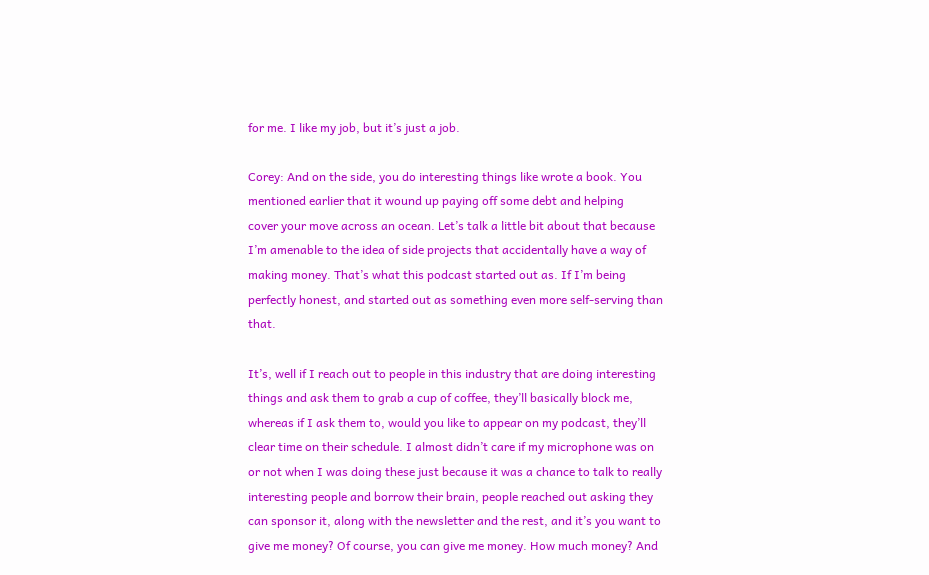for me. I like my job, but it’s just a job.

Corey: And on the side, you do interesting things like wrote a book. You mentioned earlier that it wound up paying off some debt and helping
cover your move across an ocean. Let’s talk a little bit about that because I’m amenable to the idea of side projects that accidentally have a way of making money. That’s what this podcast started out as. If I’m being perfectly honest, and started out as something even more self-serving than that.

It’s, well if I reach out to people in this industry that are doing interesting things and ask them to grab a cup of coffee, they’ll basically block me, whereas if I ask them to, would you like to appear on my podcast, they’ll clear time on their schedule. I almost didn’t care if my microphone was on or not when I was doing these just because it was a chance to talk to really interesting people and borrow their brain, people reached out asking they can sponsor it, along with the newsletter and the rest, and it’s you want to give me money? Of course, you can give me money. How much money? And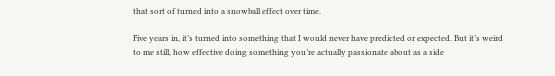that sort of turned into a snowball effect over time.

Five years in, it’s turned into something that I would never have predicted or expected. But it’s weird to me still, how effective doing something you’re actually passionate about as a side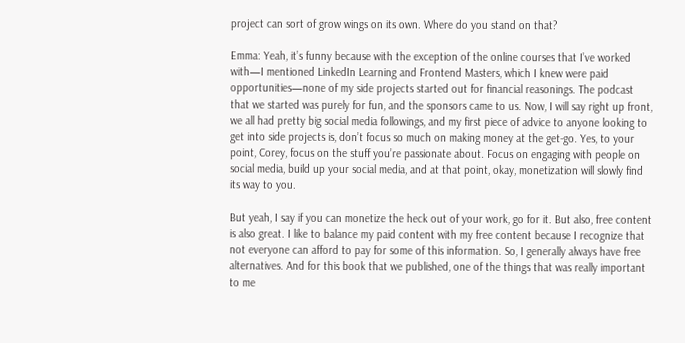project can sort of grow wings on its own. Where do you stand on that?

Emma: Yeah, it’s funny because with the exception of the online courses that I’ve worked with—I mentioned LinkedIn Learning and Frontend Masters, which I knew were paid opportunities—none of my side projects started out for financial reasonings. The podcast that we started was purely for fun, and the sponsors came to us. Now, I will say right up front, we all had pretty big social media followings, and my first piece of advice to anyone looking to get into side projects is, don’t focus so much on making money at the get-go. Yes, to your point, Corey, focus on the stuff you’re passionate about. Focus on engaging with people on social media, build up your social media, and at that point, okay, monetization will slowly find its way to you.

But yeah, I say if you can monetize the heck out of your work, go for it. But also, free content is also great. I like to balance my paid content with my free content because I recognize that not everyone can afford to pay for some of this information. So, I generally always have free alternatives. And for this book that we published, one of the things that was really important to me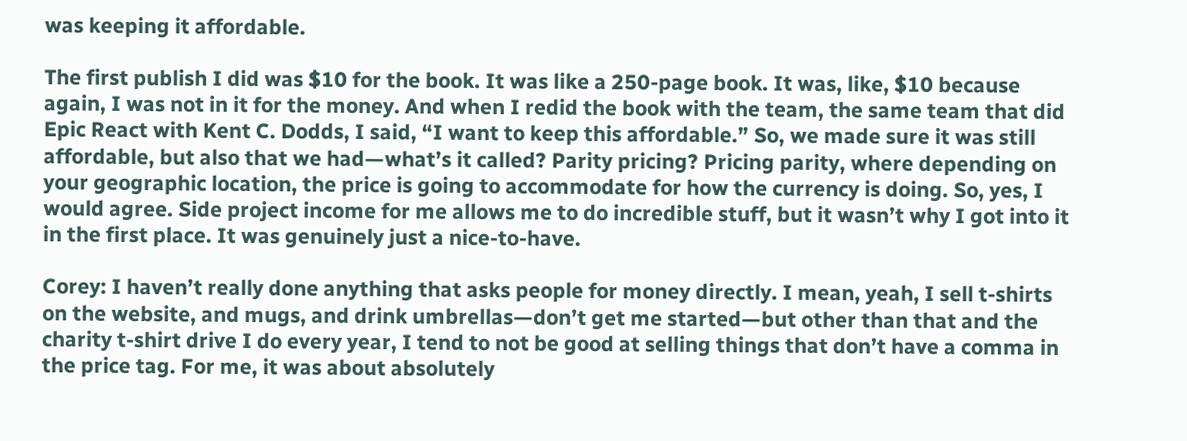was keeping it affordable.

The first publish I did was $10 for the book. It was like a 250-page book. It was, like, $10 because again, I was not in it for the money. And when I redid the book with the team, the same team that did Epic React with Kent C. Dodds, I said, “I want to keep this affordable.” So, we made sure it was still affordable, but also that we had—what’s it called? Parity pricing? Pricing parity, where depending on your geographic location, the price is going to accommodate for how the currency is doing. So, yes, I would agree. Side project income for me allows me to do incredible stuff, but it wasn’t why I got into it in the first place. It was genuinely just a nice-to-have.

Corey: I haven’t really done anything that asks people for money directly. I mean, yeah, I sell t-shirts on the website, and mugs, and drink umbrellas—don’t get me started—but other than that and the charity t-shirt drive I do every year, I tend to not be good at selling things that don’t have a comma in the price tag. For me, it was about absolutely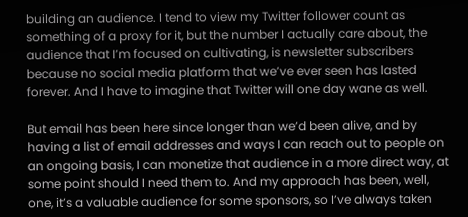building an audience. I tend to view my Twitter follower count as something of a proxy for it, but the number I actually care about, the audience that I’m focused on cultivating, is newsletter subscribers because no social media platform that we’ve ever seen has lasted forever. And I have to imagine that Twitter will one day wane as well.

But email has been here since longer than we’d been alive, and by having a list of email addresses and ways I can reach out to people on an ongoing basis, I can monetize that audience in a more direct way, at some point should I need them to. And my approach has been, well, one, it’s a valuable audience for some sponsors, so I’ve always taken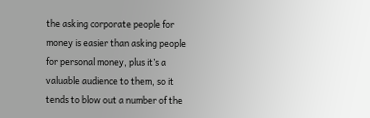the asking corporate people for money is easier than asking people for personal money, plus it’s a valuable audience to them, so it tends to blow out a number of the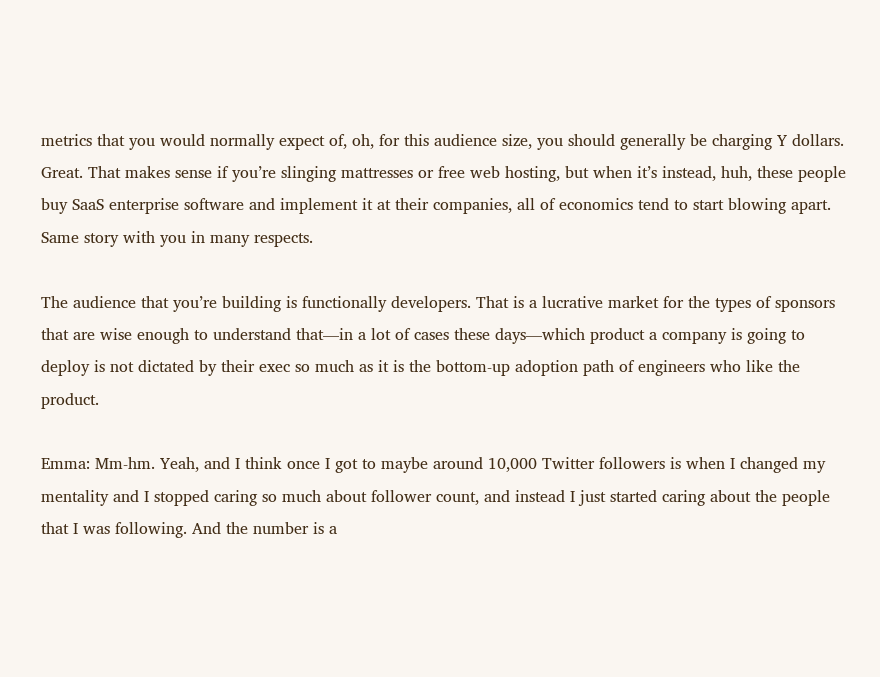metrics that you would normally expect of, oh, for this audience size, you should generally be charging Y dollars. Great. That makes sense if you’re slinging mattresses or free web hosting, but when it’s instead, huh, these people buy SaaS enterprise software and implement it at their companies, all of economics tend to start blowing apart. Same story with you in many respects.

The audience that you’re building is functionally developers. That is a lucrative market for the types of sponsors that are wise enough to understand that—in a lot of cases these days—which product a company is going to deploy is not dictated by their exec so much as it is the bottom-up adoption path of engineers who like the product.

Emma: Mm-hm. Yeah, and I think once I got to maybe around 10,000 Twitter followers is when I changed my mentality and I stopped caring so much about follower count, and instead I just started caring about the people that I was following. And the number is a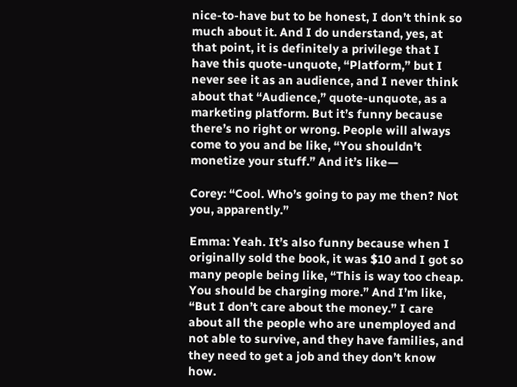nice-to-have but to be honest, I don’t think so much about it. And I do understand, yes, at that point, it is definitely a privilege that I have this quote-unquote, “Platform,” but I never see it as an audience, and I never think about that “Audience,” quote-unquote, as a marketing platform. But it’s funny because there’s no right or wrong. People will always come to you and be like, “You shouldn’t monetize your stuff.” And it’s like—

Corey: “Cool. Who’s going to pay me then? Not you, apparently.”

Emma: Yeah. It’s also funny because when I originally sold the book, it was $10 and I got so many people being like, “This is way too cheap. You should be charging more.” And I’m like, “But I don’t care about the money.” I care about all the people who are unemployed and not able to survive, and they have families, and they need to get a job and they don’t know how.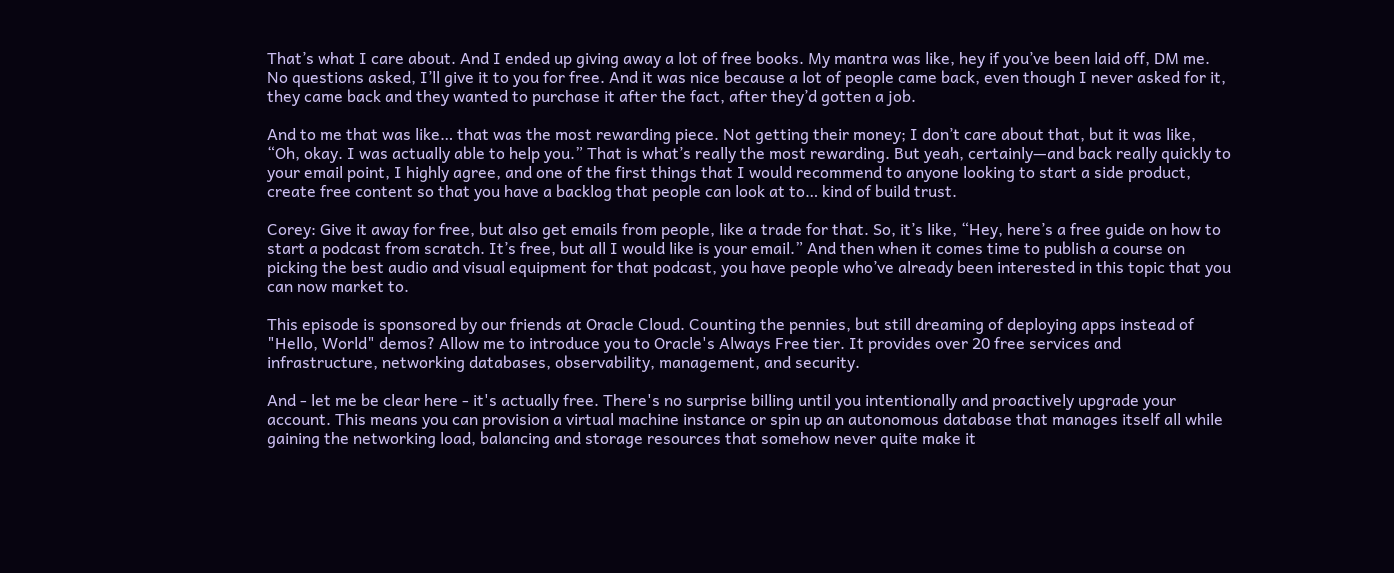That’s what I care about. And I ended up giving away a lot of free books. My mantra was like, hey if you’ve been laid off, DM me. No questions asked, I’ll give it to you for free. And it was nice because a lot of people came back, even though I never asked for it, they came back and they wanted to purchase it after the fact, after they’d gotten a job.

And to me that was like… that was the most rewarding piece. Not getting their money; I don’t care about that, but it was like, “Oh, okay. I was actually able to help you.” That is what’s really the most rewarding. But yeah, certainly—and back really quickly to your email point, I highly agree, and one of the first things that I would recommend to anyone looking to start a side product, create free content so that you have a backlog that people can look at to… kind of build trust.

Corey: Give it away for free, but also get emails from people, like a trade for that. So, it’s like, “Hey, here’s a free guide on how to start a podcast from scratch. It’s free, but all I would like is your email.” And then when it comes time to publish a course on picking the best audio and visual equipment for that podcast, you have people who’ve already been interested in this topic that you can now market to.

This episode is sponsored by our friends at Oracle Cloud. Counting the pennies, but still dreaming of deploying apps instead of "Hello, World" demos? Allow me to introduce you to Oracle's Always Free tier. It provides over 20 free services and infrastructure, networking databases, observability, management, and security.

And - let me be clear here - it's actually free. There's no surprise billing until you intentionally and proactively upgrade your account. This means you can provision a virtual machine instance or spin up an autonomous database that manages itself all while gaining the networking load, balancing and storage resources that somehow never quite make it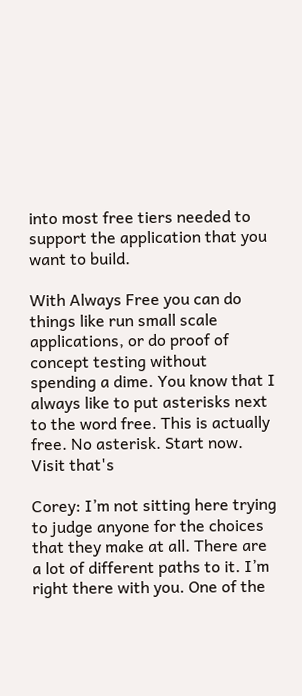into most free tiers needed to support the application that you want to build.

With Always Free you can do things like run small scale applications, or do proof of concept testing without spending a dime. You know that I always like to put asterisks next to the word free. This is actually free. No asterisk. Start now. Visit that's

Corey: I’m not sitting here trying to judge anyone for the choices that they make at all. There are a lot of different paths to it. I’m right there with you. One of the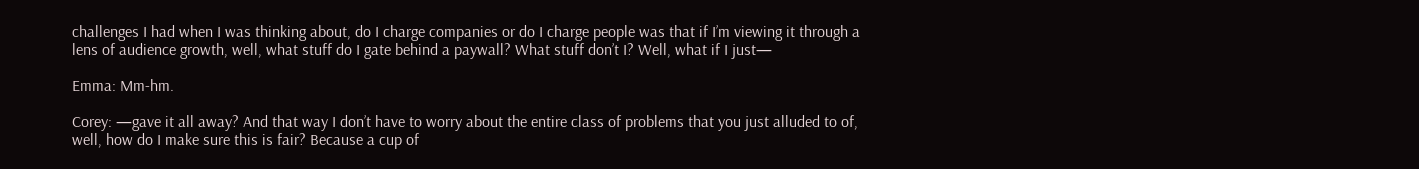challenges I had when I was thinking about, do I charge companies or do I charge people was that if I’m viewing it through a lens of audience growth, well, what stuff do I gate behind a paywall? What stuff don’t I? Well, what if I just—

Emma: Mm-hm.

Corey: —gave it all away? And that way I don’t have to worry about the entire class of problems that you just alluded to of, well, how do I make sure this is fair? Because a cup of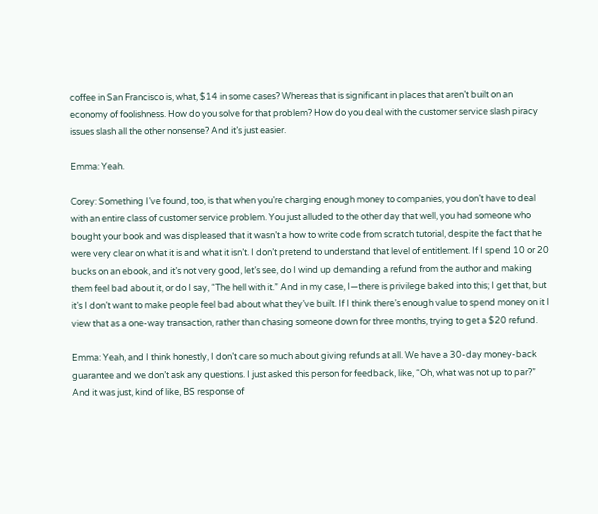coffee in San Francisco is, what, $14 in some cases? Whereas that is significant in places that aren’t built on an economy of foolishness. How do you solve for that problem? How do you deal with the customer service slash piracy issues slash all the other nonsense? And it’s just easier.

Emma: Yeah.

Corey: Something I’ve found, too, is that when you’re charging enough money to companies, you don’t have to deal with an entire class of customer service problem. You just alluded to the other day that well, you had someone who bought your book and was displeased that it wasn’t a how to write code from scratch tutorial, despite the fact that he were very clear on what it is and what it isn’t. I don’t pretend to understand that level of entitlement. If I spend 10 or 20 bucks on an ebook, and it’s not very good, let’s see, do I wind up demanding a refund from the author and making them feel bad about it, or do I say, “The hell with it.” And in my case, I—there is privilege baked into this; I get that, but it’s I don’t want to make people feel bad about what they’ve built. If I think there’s enough value to spend money on it I view that as a one-way transaction, rather than chasing someone down for three months, trying to get a $20 refund.

Emma: Yeah, and I think honestly, I don’t care so much about giving refunds at all. We have a 30-day money-back guarantee and we don’t ask any questions. I just asked this person for feedback, like, “Oh, what was not up to par?” And it was just, kind of like, BS response of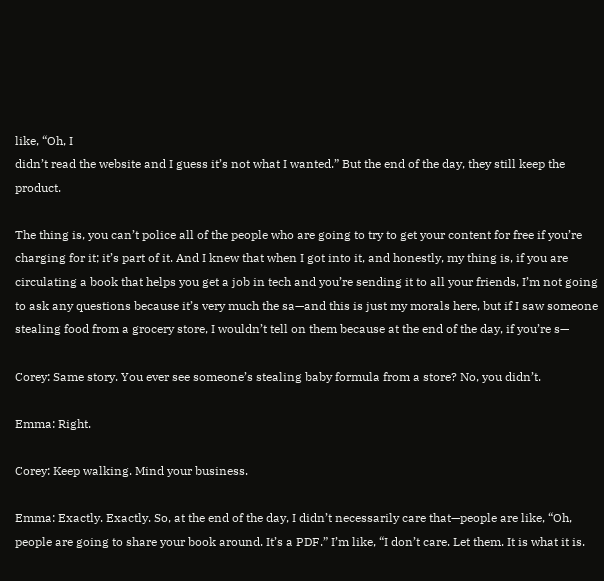like, “Oh, I
didn’t read the website and I guess it’s not what I wanted.” But the end of the day, they still keep the product.

The thing is, you can’t police all of the people who are going to try to get your content for free if you’re charging for it; it’s part of it. And I knew that when I got into it, and honestly, my thing is, if you are circulating a book that helps you get a job in tech and you’re sending it to all your friends, I’m not going to ask any questions because it’s very much the sa—and this is just my morals here, but if I saw someone stealing food from a grocery store, I wouldn’t tell on them because at the end of the day, if you’re s—

Corey: Same story. You ever see someone’s stealing baby formula from a store? No, you didn’t.

Emma: Right.

Corey: Keep walking. Mind your business.

Emma: Exactly. Exactly. So, at the end of the day, I didn’t necessarily care that—people are like, “Oh, people are going to share your book around. It’s a PDF.” I’m like, “I don’t care. Let them. It is what it is.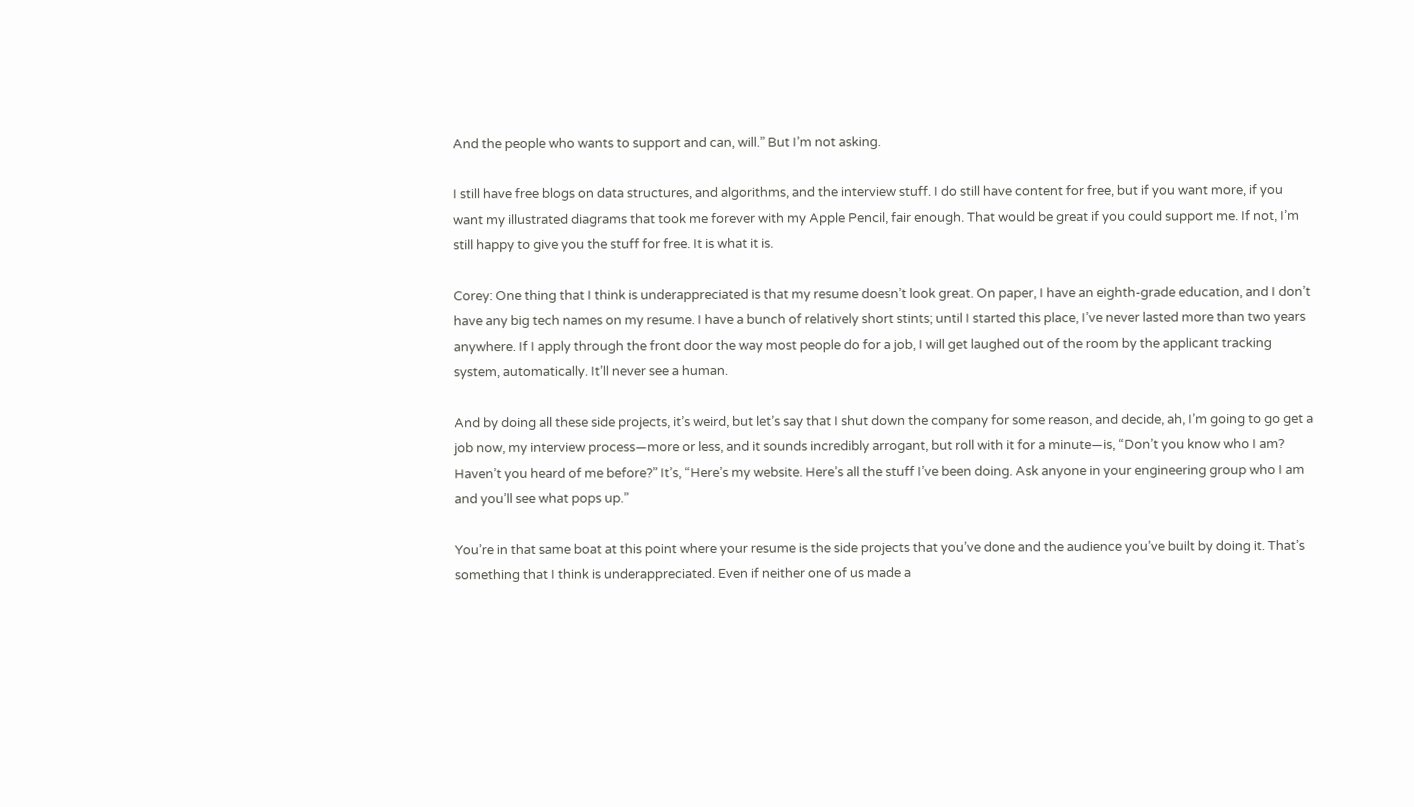And the people who wants to support and can, will.” But I’m not asking.

I still have free blogs on data structures, and algorithms, and the interview stuff. I do still have content for free, but if you want more, if you want my illustrated diagrams that took me forever with my Apple Pencil, fair enough. That would be great if you could support me. If not, I’m still happy to give you the stuff for free. It is what it is.

Corey: One thing that I think is underappreciated is that my resume doesn’t look great. On paper, I have an eighth-grade education, and I don’t have any big tech names on my resume. I have a bunch of relatively short stints; until I started this place, I’ve never lasted more than two years anywhere. If I apply through the front door the way most people do for a job, I will get laughed out of the room by the applicant tracking system, automatically. It’ll never see a human.

And by doing all these side projects, it’s weird, but let’s say that I shut down the company for some reason, and decide, ah, I’m going to go get a job now, my interview process—more or less, and it sounds incredibly arrogant, but roll with it for a minute—is, “Don’t you know who I am? Haven’t you heard of me before?” It’s, “Here’s my website. Here’s all the stuff I’ve been doing. Ask anyone in your engineering group who I am and you’ll see what pops up.”

You’re in that same boat at this point where your resume is the side projects that you’ve done and the audience you’ve built by doing it. That’s something that I think is underappreciated. Even if neither one of us made a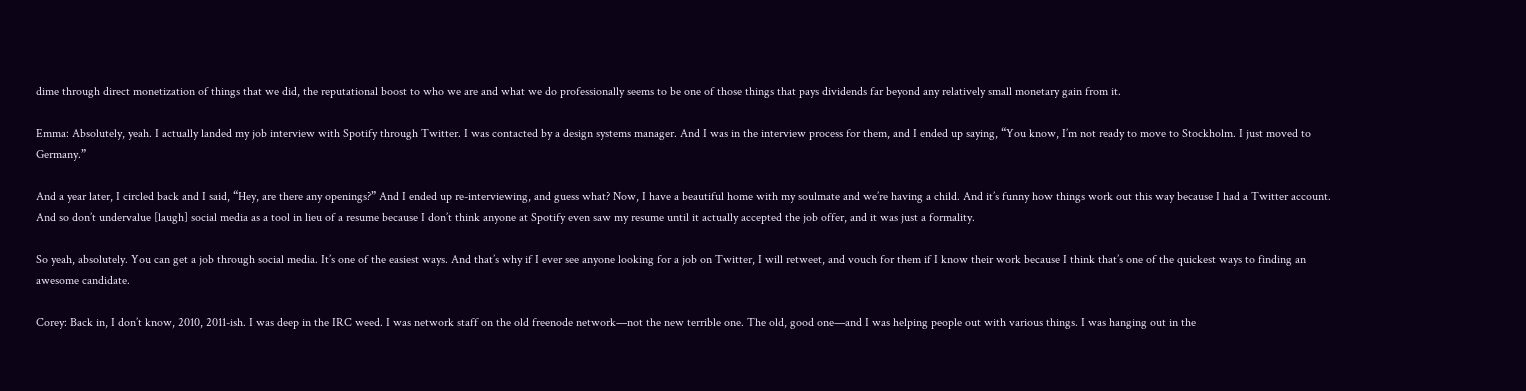dime through direct monetization of things that we did, the reputational boost to who we are and what we do professionally seems to be one of those things that pays dividends far beyond any relatively small monetary gain from it.

Emma: Absolutely, yeah. I actually landed my job interview with Spotify through Twitter. I was contacted by a design systems manager. And I was in the interview process for them, and I ended up saying, “You know, I’m not ready to move to Stockholm. I just moved to Germany.”

And a year later, I circled back and I said, “Hey, are there any openings?” And I ended up re-interviewing, and guess what? Now, I have a beautiful home with my soulmate and we’re having a child. And it’s funny how things work out this way because I had a Twitter account. And so don’t undervalue [laugh] social media as a tool in lieu of a resume because I don’t think anyone at Spotify even saw my resume until it actually accepted the job offer, and it was just a formality.

So yeah, absolutely. You can get a job through social media. It’s one of the easiest ways. And that’s why if I ever see anyone looking for a job on Twitter, I will retweet, and vouch for them if I know their work because I think that’s one of the quickest ways to finding an awesome candidate.

Corey: Back in, I don’t know, 2010, 2011-ish. I was deep in the IRC weed. I was network staff on the old freenode network—not the new terrible one. The old, good one—and I was helping people out with various things. I was hanging out in the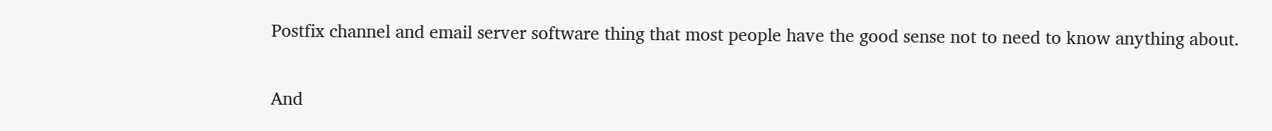Postfix channel and email server software thing that most people have the good sense not to need to know anything about.

And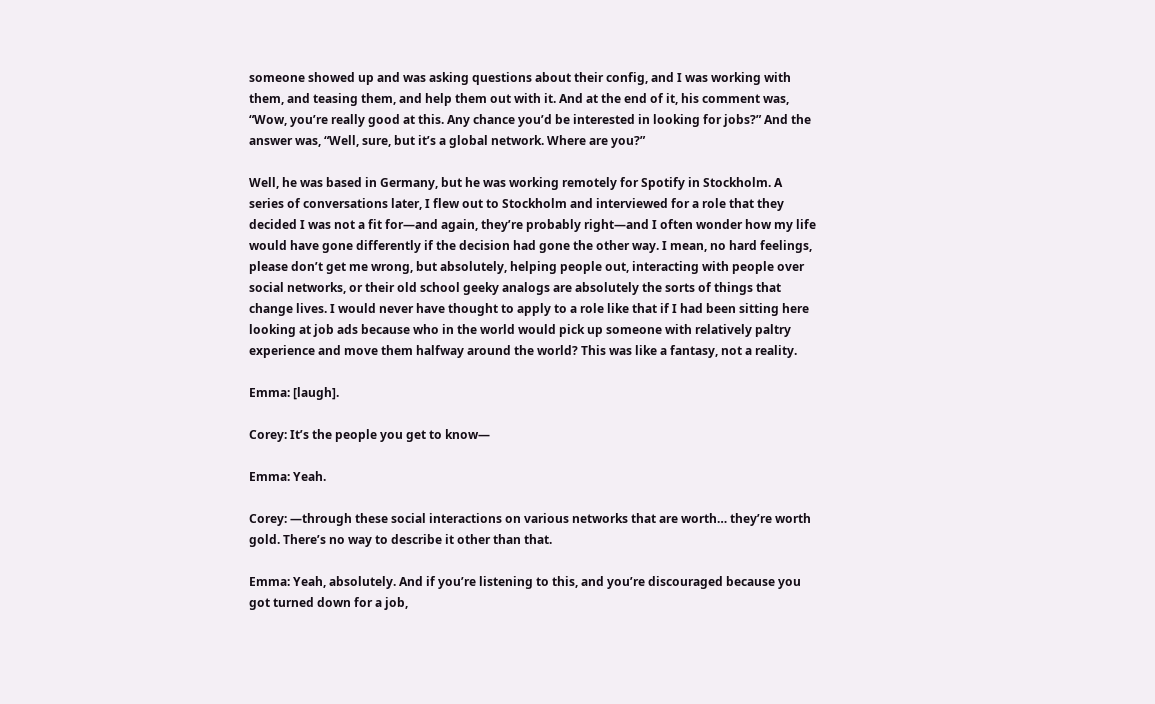someone showed up and was asking questions about their config, and I was working with them, and teasing them, and help them out with it. And at the end of it, his comment was, “Wow, you’re really good at this. Any chance you’d be interested in looking for jobs?” And the answer was, “Well, sure, but it’s a global network. Where are you?”

Well, he was based in Germany, but he was working remotely for Spotify in Stockholm. A series of conversations later, I flew out to Stockholm and interviewed for a role that they decided I was not a fit for—and again, they’re probably right—and I often wonder how my life would have gone differently if the decision had gone the other way. I mean, no hard feelings, please don’t get me wrong, but absolutely, helping people out, interacting with people over social networks, or their old school geeky analogs are absolutely the sorts of things that change lives. I would never have thought to apply to a role like that if I had been sitting here looking at job ads because who in the world would pick up someone with relatively paltry experience and move them halfway around the world? This was like a fantasy, not a reality.

Emma: [laugh].

Corey: It’s the people you get to know—

Emma: Yeah.

Corey: —through these social interactions on various networks that are worth… they’re worth gold. There’s no way to describe it other than that.

Emma: Yeah, absolutely. And if you’re listening to this, and you’re discouraged because you got turned down for a job,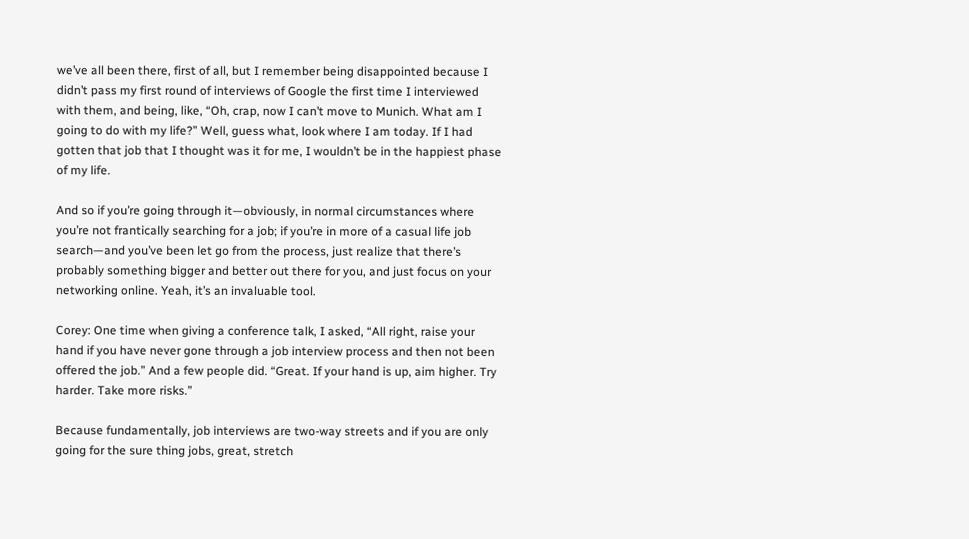we’ve all been there, first of all, but I remember being disappointed because I didn’t pass my first round of interviews of Google the first time I interviewed with them, and being, like, “Oh, crap, now I can’t move to Munich. What am I going to do with my life?” Well, guess what, look where I am today. If I had gotten that job that I thought was it for me, I wouldn’t be in the happiest phase of my life.

And so if you’re going through it—obviously, in normal circumstances where you’re not frantically searching for a job; if you’re in more of a casual life job search—and you’ve been let go from the process, just realize that there’s probably something bigger and better out there for you, and just focus on your networking online. Yeah, it’s an invaluable tool.

Corey: One time when giving a conference talk, I asked, “All right, raise your hand if you have never gone through a job interview process and then not been offered the job.” And a few people did. “Great. If your hand is up, aim higher. Try harder. Take more risks.”

Because fundamentally, job interviews are two-way streets and if you are only going for the sure thing jobs, great, stretch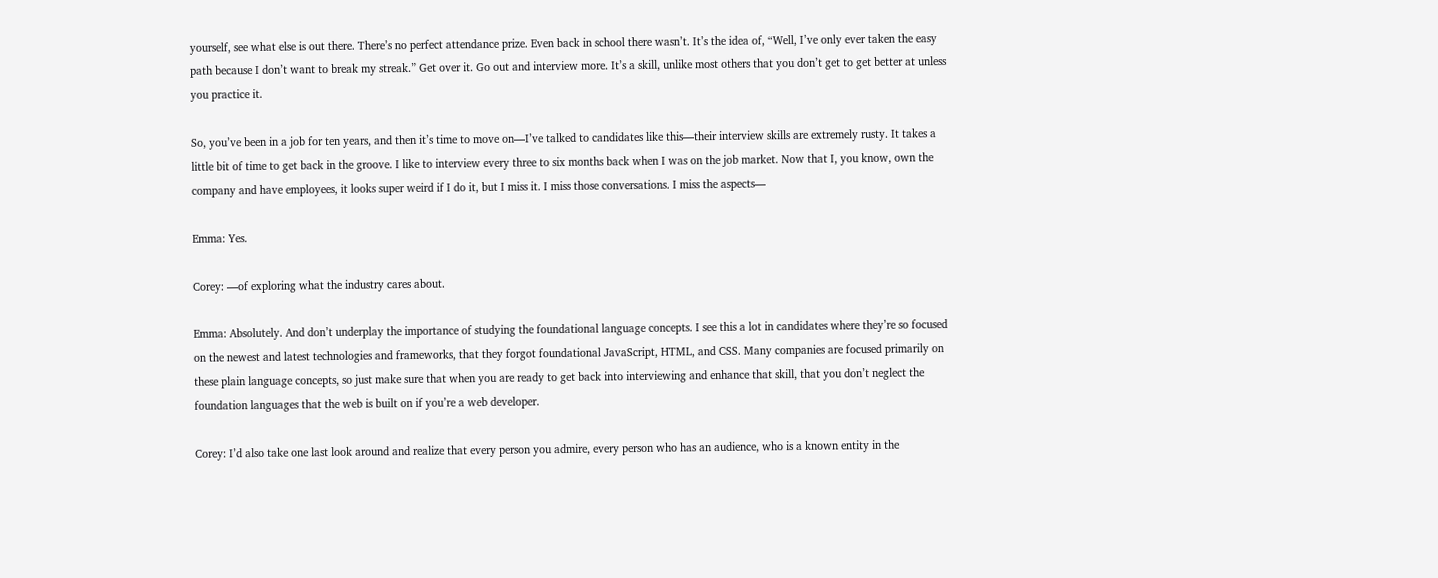yourself, see what else is out there. There’s no perfect attendance prize. Even back in school there wasn’t. It’s the idea of, “Well, I’ve only ever taken the easy path because I don’t want to break my streak.” Get over it. Go out and interview more. It’s a skill, unlike most others that you don’t get to get better at unless you practice it.

So, you’ve been in a job for ten years, and then it’s time to move on—I’ve talked to candidates like this—their interview skills are extremely rusty. It takes a little bit of time to get back in the groove. I like to interview every three to six months back when I was on the job market. Now that I, you know, own the company and have employees, it looks super weird if I do it, but I miss it. I miss those conversations. I miss the aspects—

Emma: Yes.

Corey: —of exploring what the industry cares about.

Emma: Absolutely. And don’t underplay the importance of studying the foundational language concepts. I see this a lot in candidates where they’re so focused on the newest and latest technologies and frameworks, that they forgot foundational JavaScript, HTML, and CSS. Many companies are focused primarily on these plain language concepts, so just make sure that when you are ready to get back into interviewing and enhance that skill, that you don’t neglect the foundation languages that the web is built on if you’re a web developer.

Corey: I’d also take one last look around and realize that every person you admire, every person who has an audience, who is a known entity in the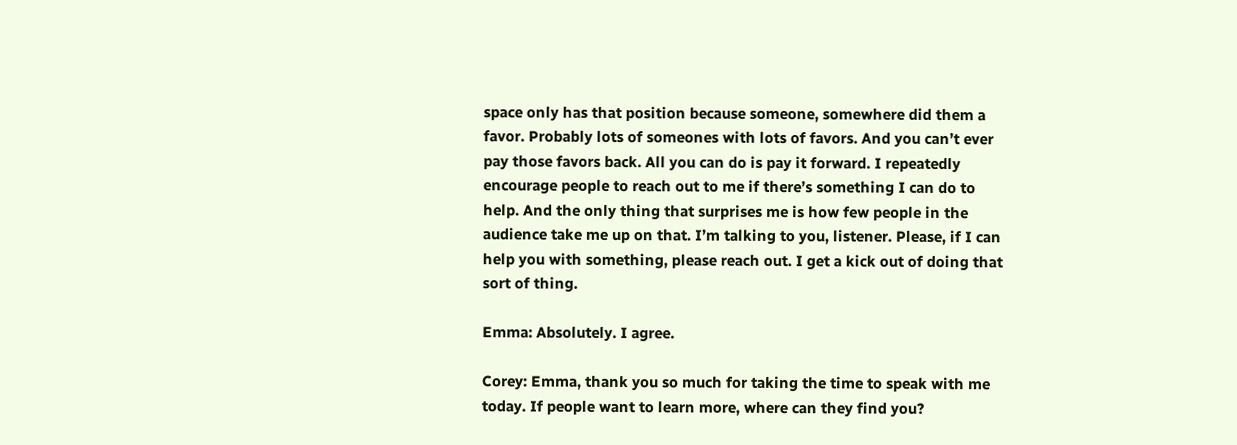space only has that position because someone, somewhere did them a favor. Probably lots of someones with lots of favors. And you can’t ever pay those favors back. All you can do is pay it forward. I repeatedly encourage people to reach out to me if there’s something I can do to help. And the only thing that surprises me is how few people in the audience take me up on that. I’m talking to you, listener. Please, if I can help you with something, please reach out. I get a kick out of doing that sort of thing.

Emma: Absolutely. I agree.

Corey: Emma, thank you so much for taking the time to speak with me today. If people want to learn more, where can they find you?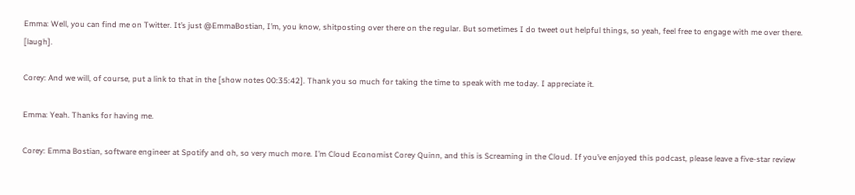Emma: Well, you can find me on Twitter. It’s just @EmmaBostian, I’m, you know, shitposting over there on the regular. But sometimes I do tweet out helpful things, so yeah, feel free to engage with me over there. [laugh].

Corey: And we will, of course, put a link to that in the [show notes 00:35:42]. Thank you so much for taking the time to speak with me today. I appreciate it.

Emma: Yeah. Thanks for having me.

Corey: Emma Bostian, software engineer at Spotify and oh, so very much more. I’m Cloud Economist Corey Quinn, and this is Screaming in the Cloud. If you’ve enjoyed this podcast, please leave a five-star review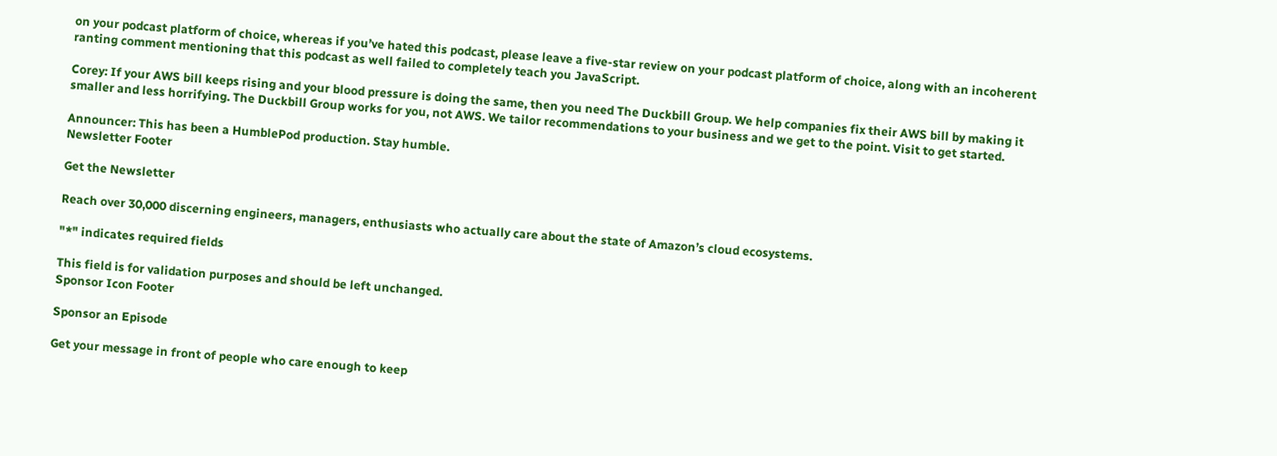on your podcast platform of choice, whereas if you’ve hated this podcast, please leave a five-star review on your podcast platform of choice, along with an incoherent ranting comment mentioning that this podcast as well failed to completely teach you JavaScript.

Corey: If your AWS bill keeps rising and your blood pressure is doing the same, then you need The Duckbill Group. We help companies fix their AWS bill by making it smaller and less horrifying. The Duckbill Group works for you, not AWS. We tailor recommendations to your business and we get to the point. Visit to get started.

Announcer: This has been a HumblePod production. Stay humble.
Newsletter Footer

Get the Newsletter

Reach over 30,000 discerning engineers, managers, enthusiasts who actually care about the state of Amazon’s cloud ecosystems.

"*" indicates required fields

This field is for validation purposes and should be left unchanged.
Sponsor Icon Footer

Sponsor an Episode

Get your message in front of people who care enough to keep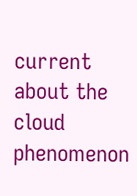current about the cloud phenomenon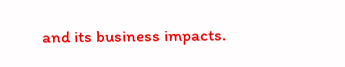and its business impacts.